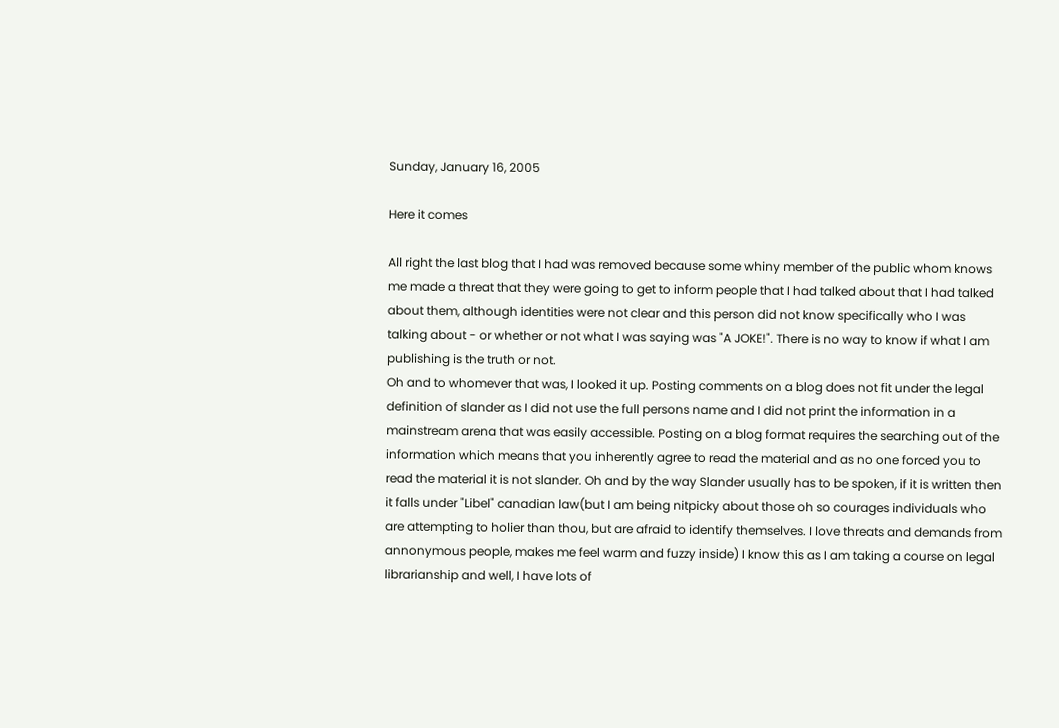Sunday, January 16, 2005

Here it comes

All right the last blog that I had was removed because some whiny member of the public whom knows me made a threat that they were going to get to inform people that I had talked about that I had talked about them, although identities were not clear and this person did not know specifically who I was talking about - or whether or not what I was saying was "A JOKE!". There is no way to know if what I am publishing is the truth or not.
Oh and to whomever that was, I looked it up. Posting comments on a blog does not fit under the legal definition of slander as I did not use the full persons name and I did not print the information in a mainstream arena that was easily accessible. Posting on a blog format requires the searching out of the information which means that you inherently agree to read the material and as no one forced you to read the material it is not slander. Oh and by the way Slander usually has to be spoken, if it is written then it falls under "Libel" canadian law(but I am being nitpicky about those oh so courages individuals who are attempting to holier than thou, but are afraid to identify themselves. I love threats and demands from annonymous people, makes me feel warm and fuzzy inside) I know this as I am taking a course on legal librarianship and well, I have lots of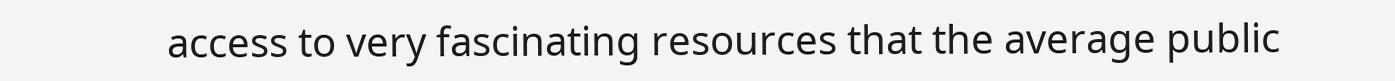access to very fascinating resources that the average public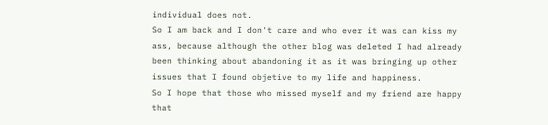individual does not.
So I am back and I don't care and who ever it was can kiss my ass, because although the other blog was deleted I had already been thinking about abandoning it as it was bringing up other issues that I found objetive to my life and happiness.
So I hope that those who missed myself and my friend are happy that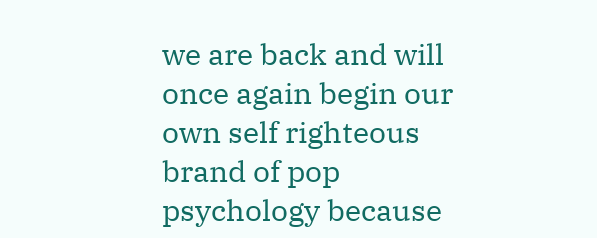we are back and will once again begin our own self righteous brand of pop psychology because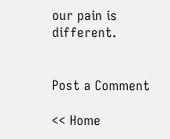our pain is different.


Post a Comment

<< Home